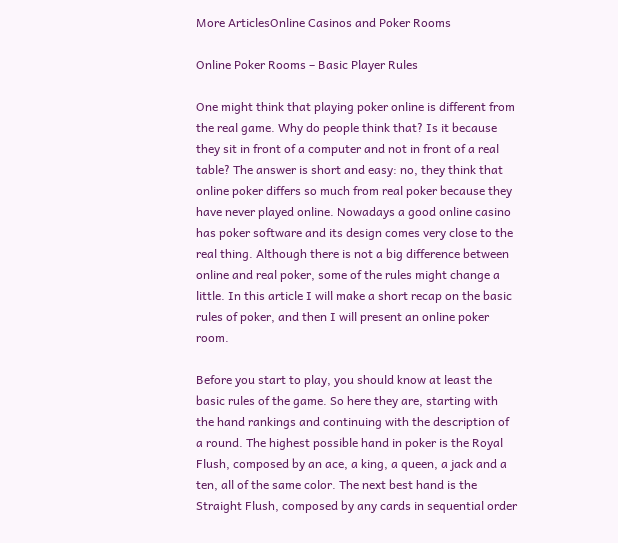More ArticlesOnline Casinos and Poker Rooms

Online Poker Rooms – Basic Player Rules

One might think that playing poker online is different from the real game. Why do people think that? Is it because they sit in front of a computer and not in front of a real table? The answer is short and easy: no, they think that online poker differs so much from real poker because they have never played online. Nowadays a good online casino has poker software and its design comes very close to the real thing. Although there is not a big difference between online and real poker, some of the rules might change a little. In this article I will make a short recap on the basic rules of poker, and then I will present an online poker room.

Before you start to play, you should know at least the basic rules of the game. So here they are, starting with the hand rankings and continuing with the description of a round. The highest possible hand in poker is the Royal Flush, composed by an ace, a king, a queen, a jack and a ten, all of the same color. The next best hand is the Straight Flush, composed by any cards in sequential order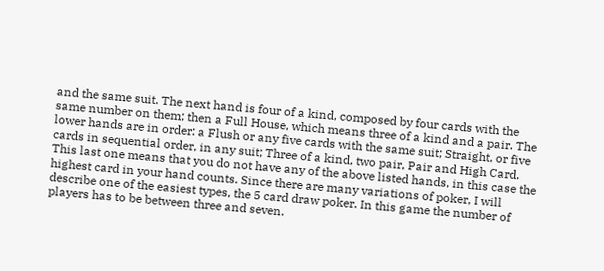and the same suit. The next hand is four of a kind, composed by four cards with the same number on them; then a Full House, which means three of a kind and a pair. The lower hands are in order: a Flush or any five cards with the same suit; Straight, or five cards in sequential order, in any suit; Three of a kind, two pair, Pair and High Card. This last one means that you do not have any of the above listed hands, in this case the highest card in your hand counts. Since there are many variations of poker, I will describe one of the easiest types, the 5 card draw poker. In this game the number of players has to be between three and seven.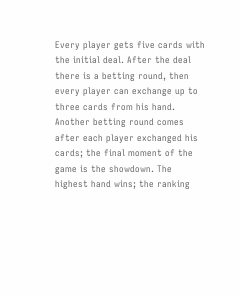Every player gets five cards with the initial deal. After the deal there is a betting round, then every player can exchange up to three cards from his hand. Another betting round comes after each player exchanged his cards; the final moment of the game is the showdown. The highest hand wins; the ranking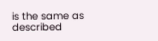is the same as described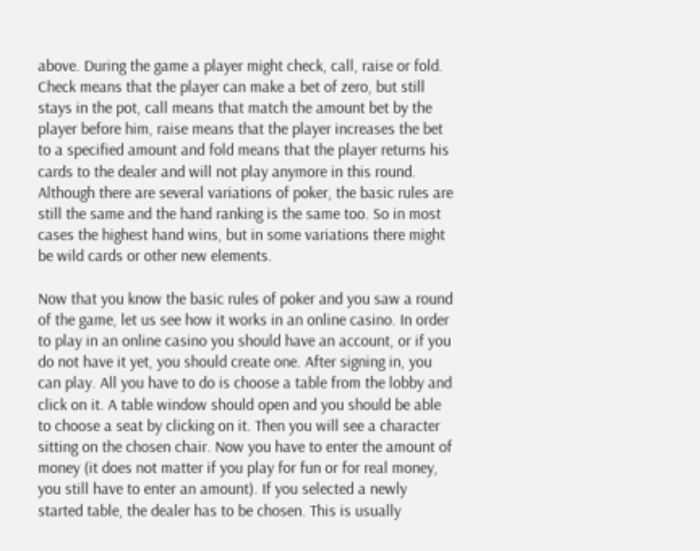above. During the game a player might check, call, raise or fold. Check means that the player can make a bet of zero, but still stays in the pot, call means that match the amount bet by the player before him, raise means that the player increases the bet to a specified amount and fold means that the player returns his cards to the dealer and will not play anymore in this round. Although there are several variations of poker, the basic rules are still the same and the hand ranking is the same too. So in most cases the highest hand wins, but in some variations there might be wild cards or other new elements.

Now that you know the basic rules of poker and you saw a round of the game, let us see how it works in an online casino. In order to play in an online casino you should have an account, or if you do not have it yet, you should create one. After signing in, you can play. All you have to do is choose a table from the lobby and click on it. A table window should open and you should be able to choose a seat by clicking on it. Then you will see a character sitting on the chosen chair. Now you have to enter the amount of money (it does not matter if you play for fun or for real money, you still have to enter an amount). If you selected a newly started table, the dealer has to be chosen. This is usually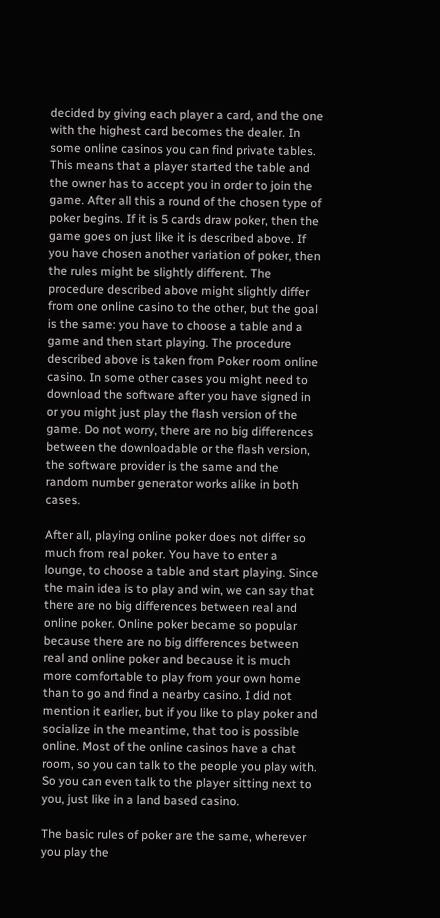decided by giving each player a card, and the one with the highest card becomes the dealer. In some online casinos you can find private tables. This means that a player started the table and the owner has to accept you in order to join the game. After all this a round of the chosen type of poker begins. If it is 5 cards draw poker, then the game goes on just like it is described above. If you have chosen another variation of poker, then the rules might be slightly different. The procedure described above might slightly differ from one online casino to the other, but the goal is the same: you have to choose a table and a game and then start playing. The procedure described above is taken from Poker room online casino. In some other cases you might need to download the software after you have signed in or you might just play the flash version of the game. Do not worry, there are no big differences between the downloadable or the flash version, the software provider is the same and the random number generator works alike in both cases.

After all, playing online poker does not differ so much from real poker. You have to enter a lounge, to choose a table and start playing. Since the main idea is to play and win, we can say that there are no big differences between real and online poker. Online poker became so popular because there are no big differences between real and online poker and because it is much more comfortable to play from your own home than to go and find a nearby casino. I did not mention it earlier, but if you like to play poker and socialize in the meantime, that too is possible online. Most of the online casinos have a chat room, so you can talk to the people you play with. So you can even talk to the player sitting next to you, just like in a land based casino.

The basic rules of poker are the same, wherever you play the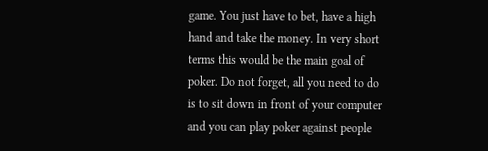game. You just have to bet, have a high hand and take the money. In very short terms this would be the main goal of poker. Do not forget, all you need to do is to sit down in front of your computer and you can play poker against people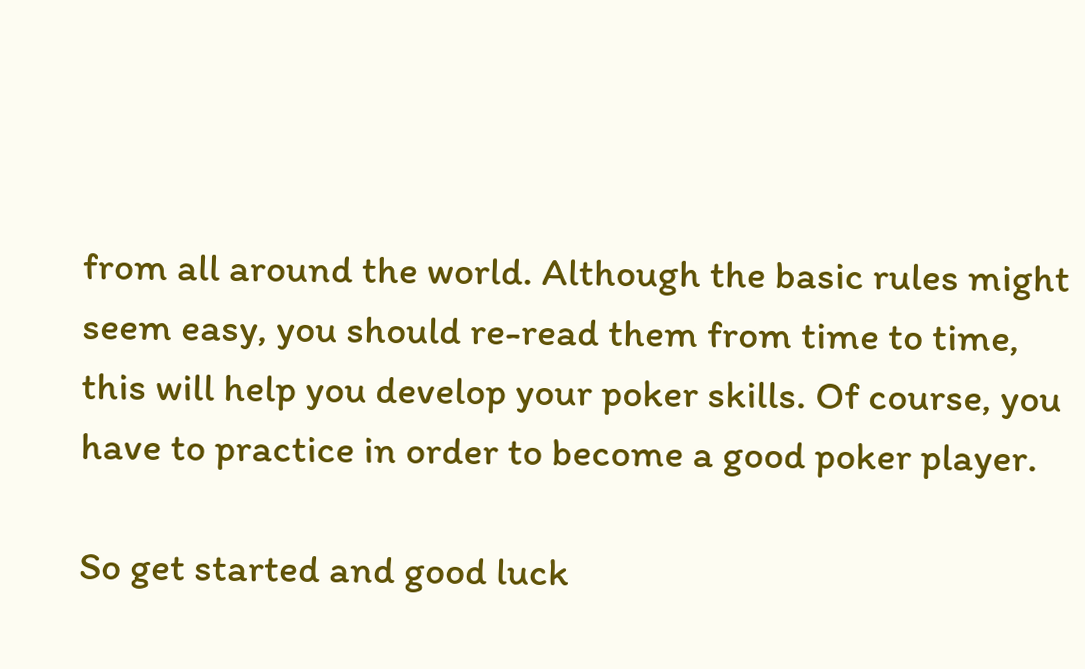from all around the world. Although the basic rules might seem easy, you should re-read them from time to time, this will help you develop your poker skills. Of course, you have to practice in order to become a good poker player.

So get started and good luck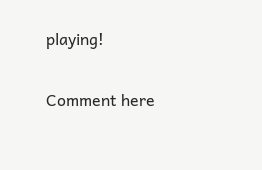playing!

Comment here